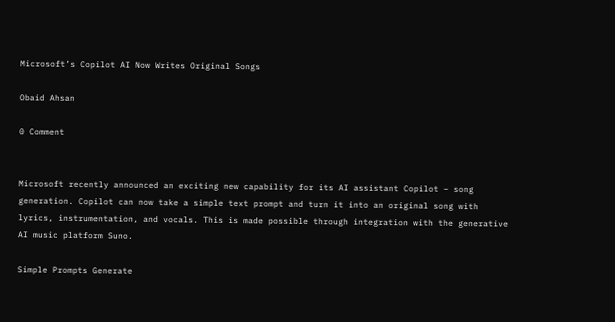Microsoft’s Copilot AI Now Writes Original Songs

Obaid Ahsan

0 Comment


Microsoft recently announced an exciting new capability for its AI assistant Copilot – song generation. Copilot can now take a simple text prompt and turn it into an original song with lyrics, instrumentation, and vocals. This is made possible through integration with the generative AI music platform Suno.

Simple Prompts Generate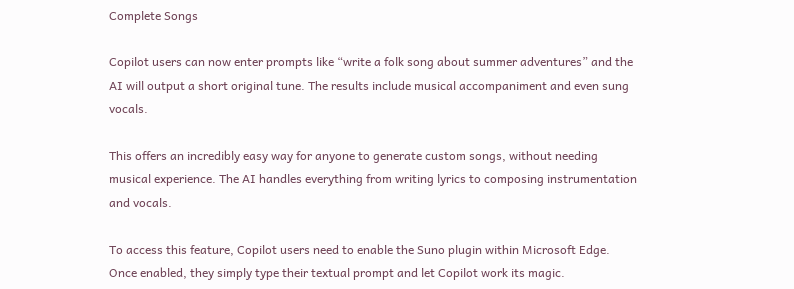Complete Songs

Copilot users can now enter prompts like “write a folk song about summer adventures” and the AI will output a short original tune. The results include musical accompaniment and even sung vocals.

This offers an incredibly easy way for anyone to generate custom songs, without needing musical experience. The AI handles everything from writing lyrics to composing instrumentation and vocals.

To access this feature, Copilot users need to enable the Suno plugin within Microsoft Edge. Once enabled, they simply type their textual prompt and let Copilot work its magic.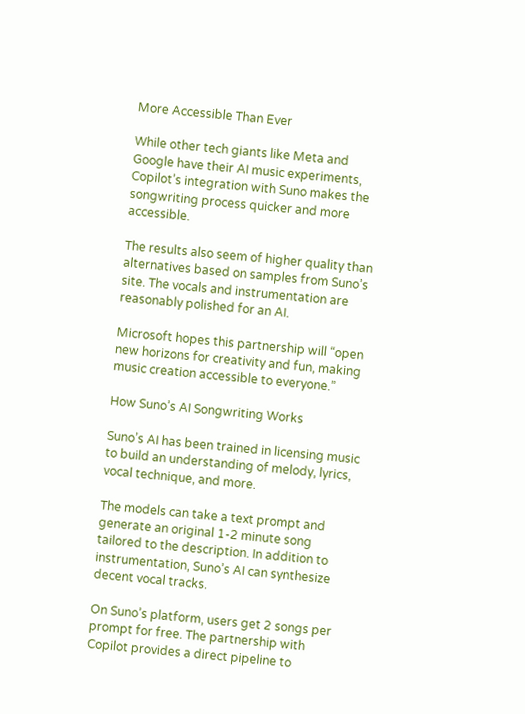More Accessible Than Ever

While other tech giants like Meta and Google have their AI music experiments, Copilot’s integration with Suno makes the songwriting process quicker and more accessible.

The results also seem of higher quality than alternatives based on samples from Suno’s site. The vocals and instrumentation are reasonably polished for an AI.

Microsoft hopes this partnership will “open new horizons for creativity and fun, making music creation accessible to everyone.”

How Suno’s AI Songwriting Works

Suno’s AI has been trained in licensing music to build an understanding of melody, lyrics, vocal technique, and more.

The models can take a text prompt and generate an original 1-2 minute song tailored to the description. In addition to instrumentation, Suno’s AI can synthesize decent vocal tracks.

On Suno’s platform, users get 2 songs per prompt for free. The partnership with Copilot provides a direct pipeline to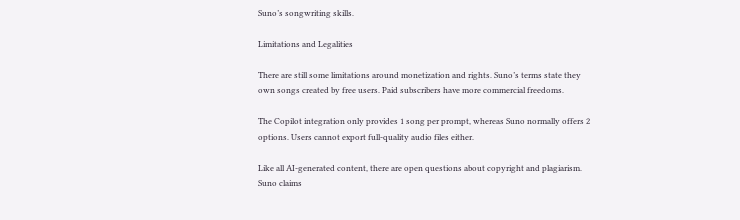Suno’s songwriting skills.

Limitations and Legalities

There are still some limitations around monetization and rights. Suno’s terms state they own songs created by free users. Paid subscribers have more commercial freedoms.

The Copilot integration only provides 1 song per prompt, whereas Suno normally offers 2 options. Users cannot export full-quality audio files either.

Like all AI-generated content, there are open questions about copyright and plagiarism. Suno claims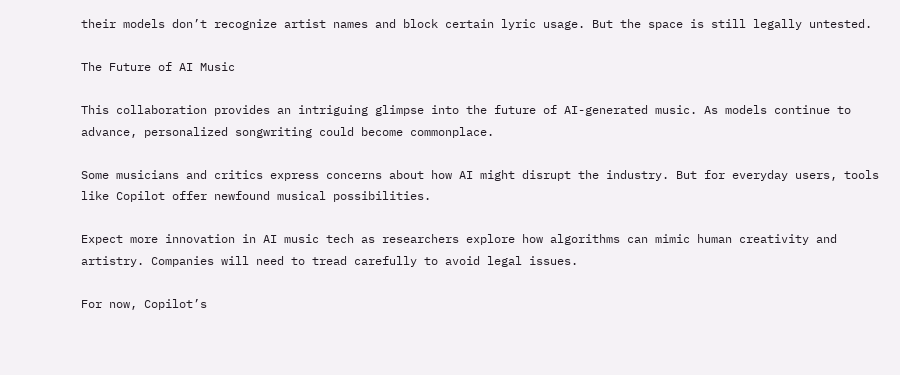their models don’t recognize artist names and block certain lyric usage. But the space is still legally untested.

The Future of AI Music

This collaboration provides an intriguing glimpse into the future of AI-generated music. As models continue to advance, personalized songwriting could become commonplace.

Some musicians and critics express concerns about how AI might disrupt the industry. But for everyday users, tools like Copilot offer newfound musical possibilities.

Expect more innovation in AI music tech as researchers explore how algorithms can mimic human creativity and artistry. Companies will need to tread carefully to avoid legal issues.

For now, Copilot’s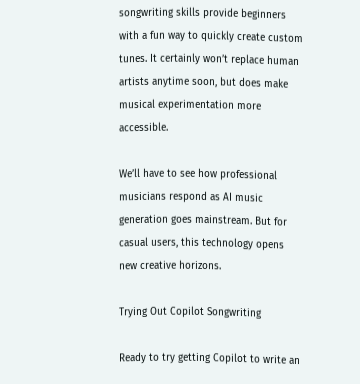songwriting skills provide beginners with a fun way to quickly create custom tunes. It certainly won’t replace human artists anytime soon, but does make musical experimentation more accessible.

We’ll have to see how professional musicians respond as AI music generation goes mainstream. But for casual users, this technology opens new creative horizons.

Trying Out Copilot Songwriting

Ready to try getting Copilot to write an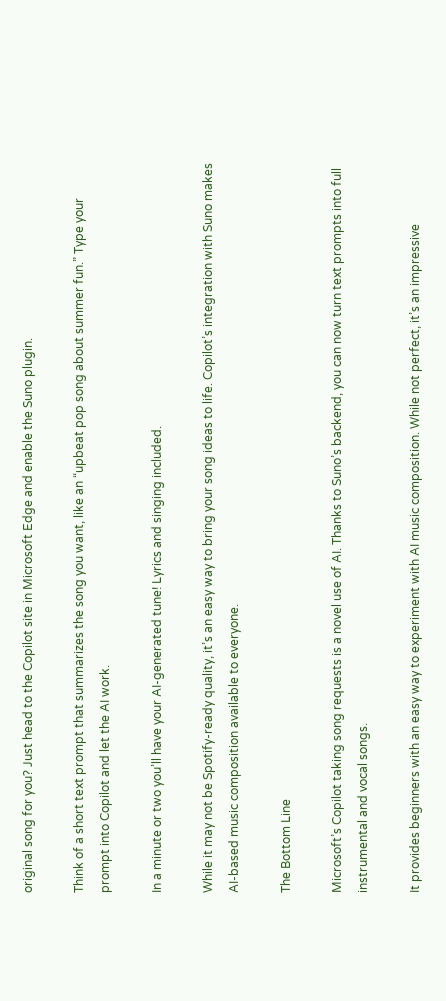original song for you? Just head to the Copilot site in Microsoft Edge and enable the Suno plugin.

Think of a short text prompt that summarizes the song you want, like an “upbeat pop song about summer fun.” Type your prompt into Copilot and let the AI work.

In a minute or two you’ll have your AI-generated tune! Lyrics and singing included.

While it may not be Spotify-ready quality, it’s an easy way to bring your song ideas to life. Copilot’s integration with Suno makes AI-based music composition available to everyone.

The Bottom Line

Microsoft’s Copilot taking song requests is a novel use of AI. Thanks to Suno’s backend, you can now turn text prompts into full instrumental and vocal songs.

It provides beginners with an easy way to experiment with AI music composition. While not perfect, it’s an impressive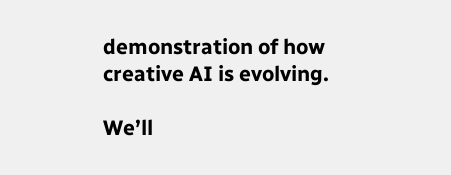demonstration of how creative AI is evolving.

We’ll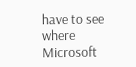have to see where Microsoft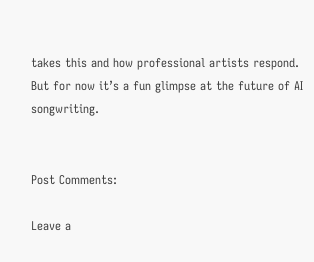takes this and how professional artists respond. But for now it’s a fun glimpse at the future of AI songwriting.


Post Comments:

Leave a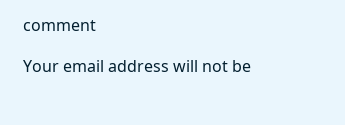comment

Your email address will not be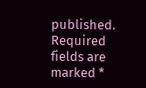published. Required fields are marked *